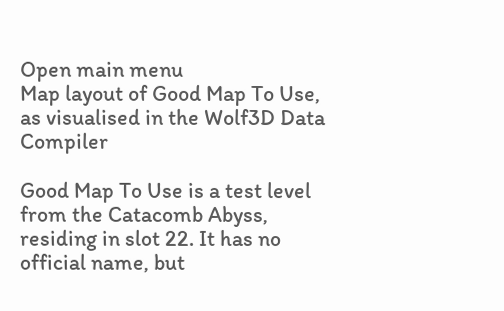Open main menu
Map layout of Good Map To Use, as visualised in the Wolf3D Data Compiler

Good Map To Use is a test level from the Catacomb Abyss, residing in slot 22. It has no official name, but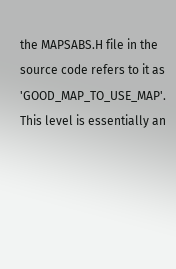the MAPSABS.H file in the source code refers to it as 'GOOD_MAP_TO_USE_MAP'. This level is essentially an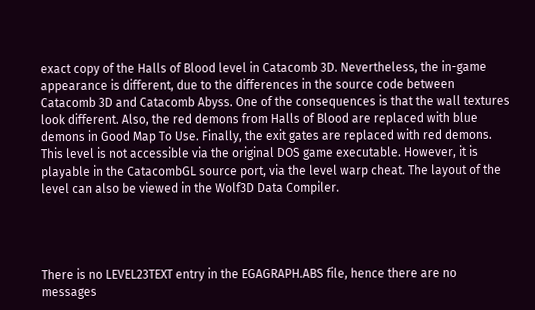exact copy of the Halls of Blood level in Catacomb 3D. Nevertheless, the in-game appearance is different, due to the differences in the source code between Catacomb 3D and Catacomb Abyss. One of the consequences is that the wall textures look different. Also, the red demons from Halls of Blood are replaced with blue demons in Good Map To Use. Finally, the exit gates are replaced with red demons. This level is not accessible via the original DOS game executable. However, it is playable in the CatacombGL source port, via the level warp cheat. The layout of the level can also be viewed in the Wolf3D Data Compiler.




There is no LEVEL23TEXT entry in the EGAGRAPH.ABS file, hence there are no messages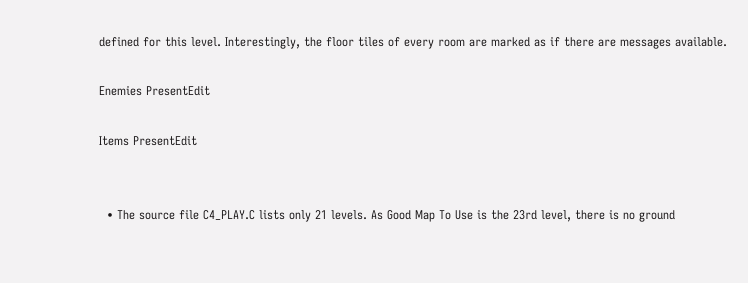defined for this level. Interestingly, the floor tiles of every room are marked as if there are messages available.

Enemies PresentEdit

Items PresentEdit


  • The source file C4_PLAY.C lists only 21 levels. As Good Map To Use is the 23rd level, there is no ground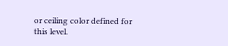or ceiling color defined for this level.